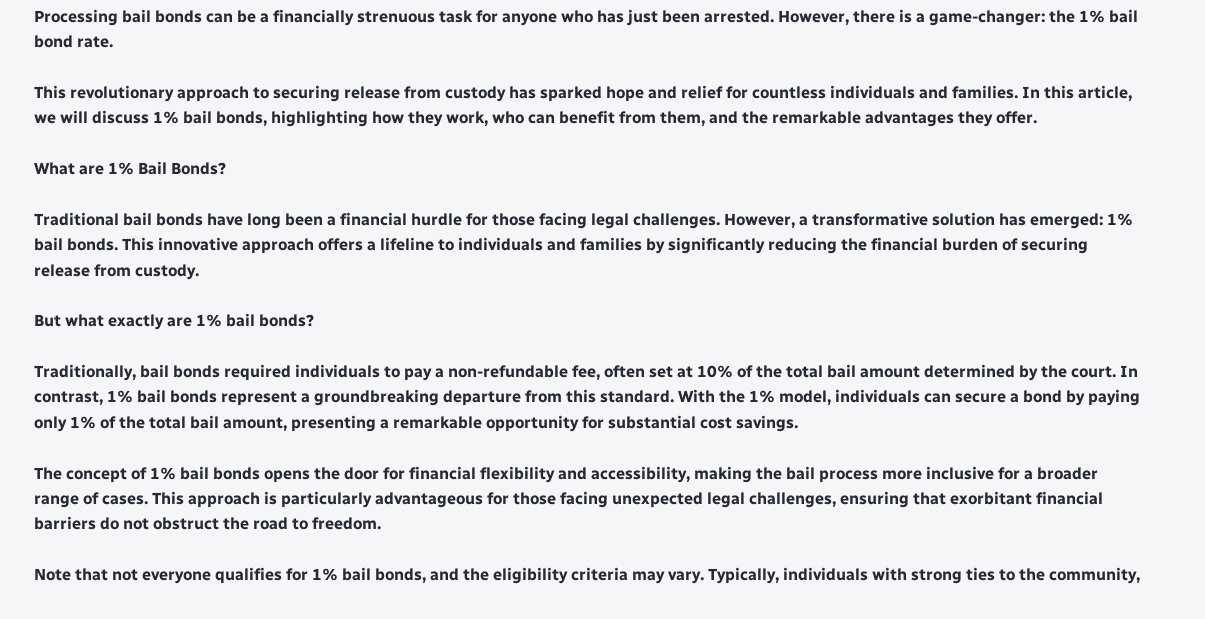Processing bail bonds can be a financially strenuous task for anyone who has just been arrested. However, there is a game-changer: the 1% bail bond rate.

This revolutionary approach to securing release from custody has sparked hope and relief for countless individuals and families. In this article, we will discuss 1% bail bonds, highlighting how they work, who can benefit from them, and the remarkable advantages they offer.

What are 1% Bail Bonds?

Traditional bail bonds have long been a financial hurdle for those facing legal challenges. However, a transformative solution has emerged: 1% bail bonds. This innovative approach offers a lifeline to individuals and families by significantly reducing the financial burden of securing release from custody.

But what exactly are 1% bail bonds?

Traditionally, bail bonds required individuals to pay a non-refundable fee, often set at 10% of the total bail amount determined by the court. In contrast, 1% bail bonds represent a groundbreaking departure from this standard. With the 1% model, individuals can secure a bond by paying only 1% of the total bail amount, presenting a remarkable opportunity for substantial cost savings.

The concept of 1% bail bonds opens the door for financial flexibility and accessibility, making the bail process more inclusive for a broader range of cases. This approach is particularly advantageous for those facing unexpected legal challenges, ensuring that exorbitant financial barriers do not obstruct the road to freedom.

Note that not everyone qualifies for 1% bail bonds, and the eligibility criteria may vary. Typically, individuals with strong ties to the community,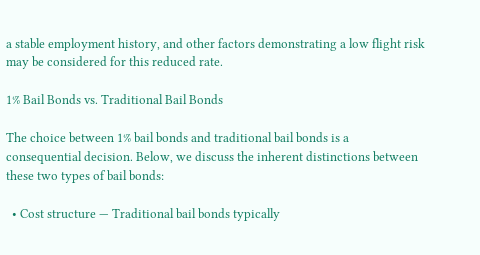a stable employment history, and other factors demonstrating a low flight risk may be considered for this reduced rate.

1% Bail Bonds vs. Traditional Bail Bonds

The choice between 1% bail bonds and traditional bail bonds is a consequential decision. Below, we discuss the inherent distinctions between these two types of bail bonds:

  • Cost structure — Traditional bail bonds typically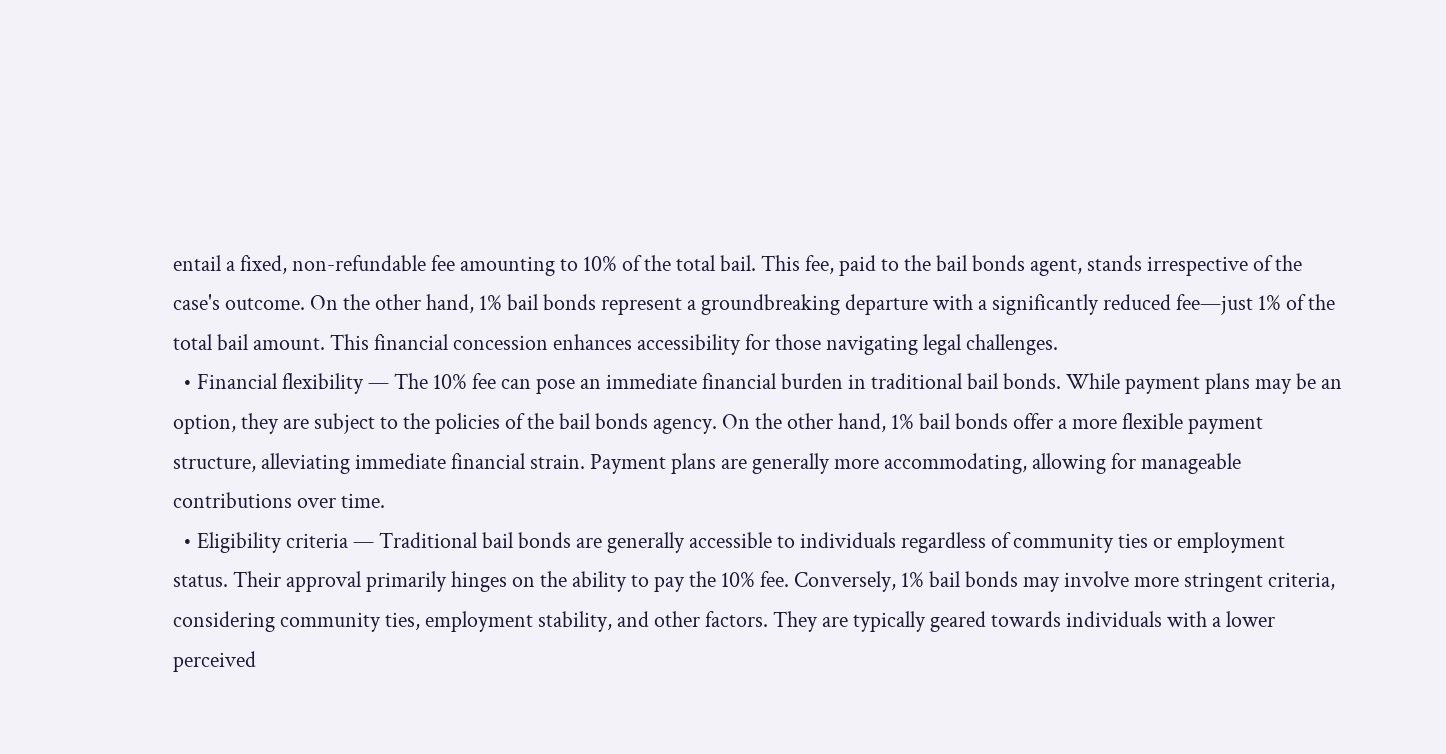entail a fixed, non-refundable fee amounting to 10% of the total bail. This fee, paid to the bail bonds agent, stands irrespective of the case's outcome. On the other hand, 1% bail bonds represent a groundbreaking departure with a significantly reduced fee—just 1% of the total bail amount. This financial concession enhances accessibility for those navigating legal challenges.
  • Financial flexibility — The 10% fee can pose an immediate financial burden in traditional bail bonds. While payment plans may be an option, they are subject to the policies of the bail bonds agency. On the other hand, 1% bail bonds offer a more flexible payment structure, alleviating immediate financial strain. Payment plans are generally more accommodating, allowing for manageable contributions over time.
  • Eligibility criteria — Traditional bail bonds are generally accessible to individuals regardless of community ties or employment status. Their approval primarily hinges on the ability to pay the 10% fee. Conversely, 1% bail bonds may involve more stringent criteria, considering community ties, employment stability, and other factors. They are typically geared towards individuals with a lower perceived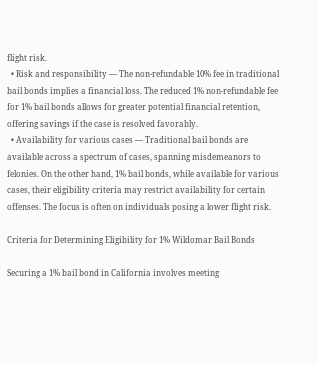flight risk.
  • Risk and responsibility — The non-refundable 10% fee in traditional bail bonds implies a financial loss. The reduced 1% non-refundable fee for 1% bail bonds allows for greater potential financial retention, offering savings if the case is resolved favorably.
  • Availability for various cases — Traditional bail bonds are available across a spectrum of cases, spanning misdemeanors to felonies. On the other hand, 1% bail bonds, while available for various cases, their eligibility criteria may restrict availability for certain offenses. The focus is often on individuals posing a lower flight risk.

Criteria for Determining Eligibility for 1% Wildomar Bail Bonds

Securing a 1% bail bond in California involves meeting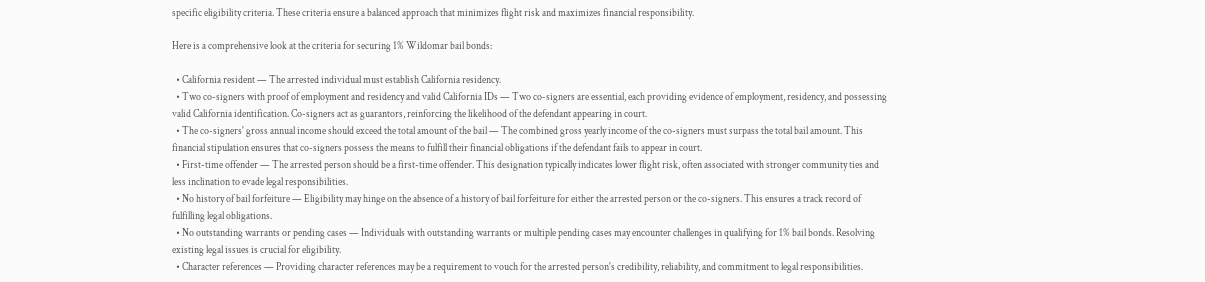specific eligibility criteria. These criteria ensure a balanced approach that minimizes flight risk and maximizes financial responsibility.

Here is a comprehensive look at the criteria for securing 1% Wildomar bail bonds:

  • California resident — The arrested individual must establish California residency.
  • Two co-signers with proof of employment and residency and valid California IDs — Two co-signers are essential, each providing evidence of employment, residency, and possessing valid California identification. Co-signers act as guarantors, reinforcing the likelihood of the defendant appearing in court.
  • The co-signers' gross annual income should exceed the total amount of the bail — The combined gross yearly income of the co-signers must surpass the total bail amount. This financial stipulation ensures that co-signers possess the means to fulfill their financial obligations if the defendant fails to appear in court.
  • First-time offender — The arrested person should be a first-time offender. This designation typically indicates lower flight risk, often associated with stronger community ties and less inclination to evade legal responsibilities.
  • No history of bail forfeiture — Eligibility may hinge on the absence of a history of bail forfeiture for either the arrested person or the co-signers. This ensures a track record of fulfilling legal obligations.
  • No outstanding warrants or pending cases — Individuals with outstanding warrants or multiple pending cases may encounter challenges in qualifying for 1% bail bonds. Resolving existing legal issues is crucial for eligibility.
  • Character references — Providing character references may be a requirement to vouch for the arrested person's credibility, reliability, and commitment to legal responsibilities.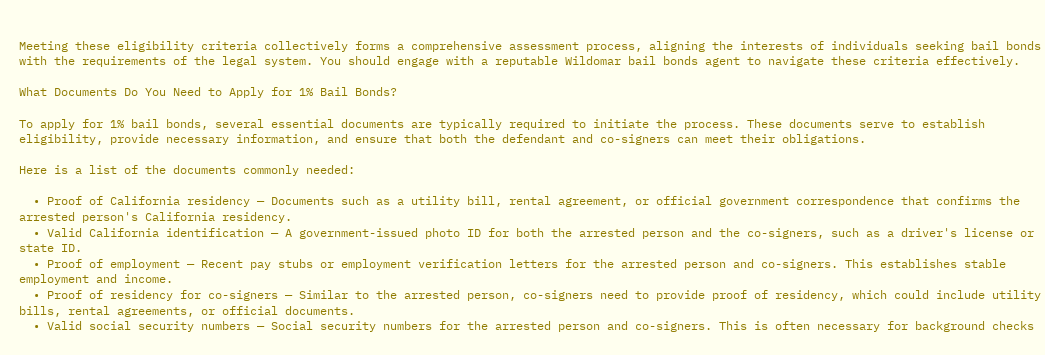Meeting these eligibility criteria collectively forms a comprehensive assessment process, aligning the interests of individuals seeking bail bonds with the requirements of the legal system. You should engage with a reputable Wildomar bail bonds agent to navigate these criteria effectively.

What Documents Do You Need to Apply for 1% Bail Bonds?

To apply for 1% bail bonds, several essential documents are typically required to initiate the process. These documents serve to establish eligibility, provide necessary information, and ensure that both the defendant and co-signers can meet their obligations.

Here is a list of the documents commonly needed:

  • Proof of California residency — Documents such as a utility bill, rental agreement, or official government correspondence that confirms the arrested person's California residency.
  • Valid California identification — A government-issued photo ID for both the arrested person and the co-signers, such as a driver's license or state ID.
  • Proof of employment — Recent pay stubs or employment verification letters for the arrested person and co-signers. This establishes stable employment and income.
  • Proof of residency for co-signers — Similar to the arrested person, co-signers need to provide proof of residency, which could include utility bills, rental agreements, or official documents.
  • Valid social security numbers — Social security numbers for the arrested person and co-signers. This is often necessary for background checks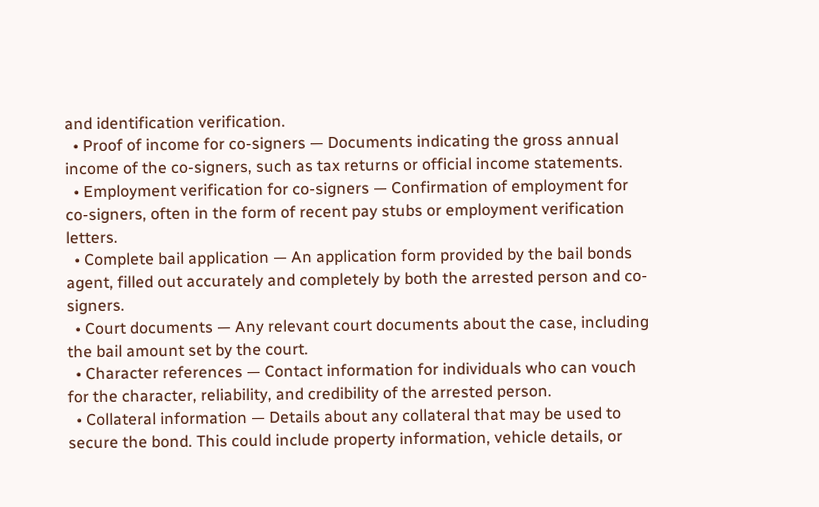and identification verification.
  • Proof of income for co-signers — Documents indicating the gross annual income of the co-signers, such as tax returns or official income statements.
  • Employment verification for co-signers — Confirmation of employment for co-signers, often in the form of recent pay stubs or employment verification letters.
  • Complete bail application — An application form provided by the bail bonds agent, filled out accurately and completely by both the arrested person and co-signers.
  • Court documents — Any relevant court documents about the case, including the bail amount set by the court.
  • Character references — Contact information for individuals who can vouch for the character, reliability, and credibility of the arrested person.
  • Collateral information — Details about any collateral that may be used to secure the bond. This could include property information, vehicle details, or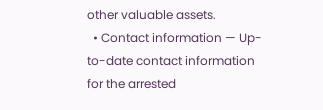other valuable assets.
  • Contact information — Up-to-date contact information for the arrested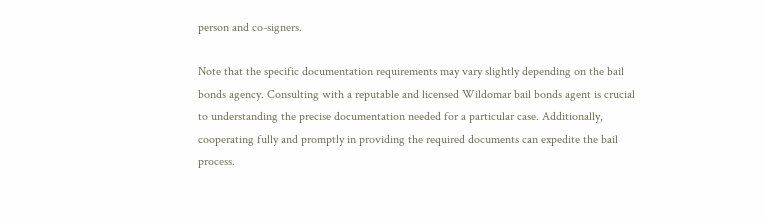person and co-signers.

Note that the specific documentation requirements may vary slightly depending on the bail bonds agency. Consulting with a reputable and licensed Wildomar bail bonds agent is crucial to understanding the precise documentation needed for a particular case. Additionally, cooperating fully and promptly in providing the required documents can expedite the bail process.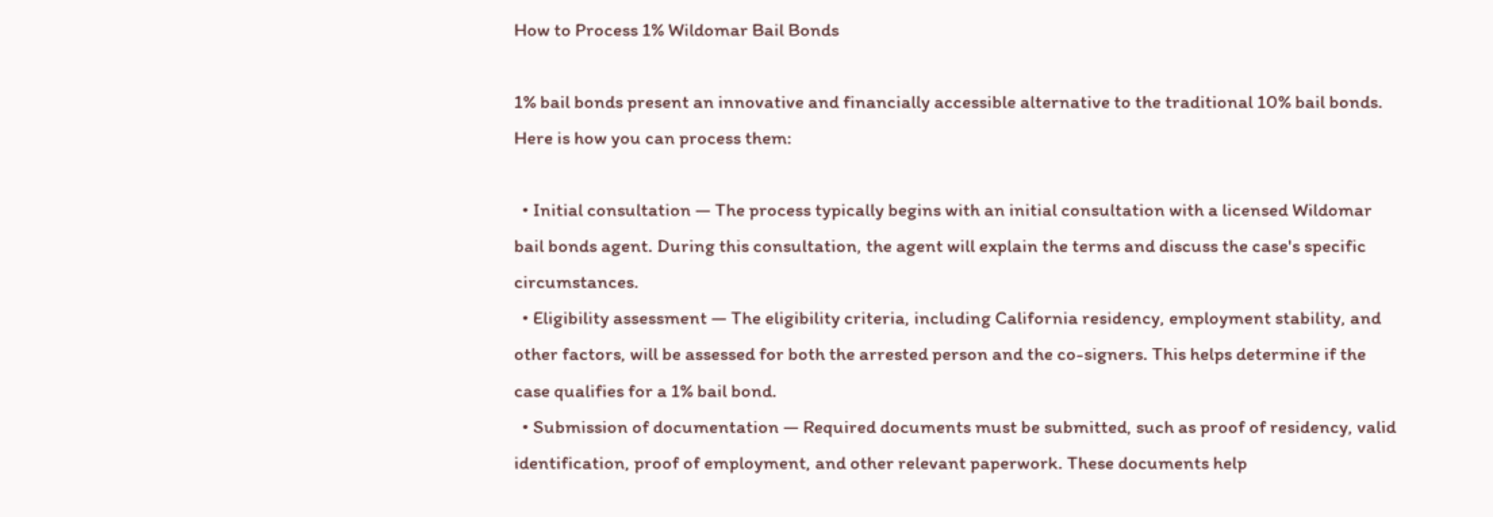How to Process 1% Wildomar Bail Bonds

1% bail bonds present an innovative and financially accessible alternative to the traditional 10% bail bonds. Here is how you can process them:

  • Initial consultation — The process typically begins with an initial consultation with a licensed Wildomar bail bonds agent. During this consultation, the agent will explain the terms and discuss the case's specific circumstances.
  • Eligibility assessment — The eligibility criteria, including California residency, employment stability, and other factors, will be assessed for both the arrested person and the co-signers. This helps determine if the case qualifies for a 1% bail bond.
  • Submission of documentation — Required documents must be submitted, such as proof of residency, valid identification, proof of employment, and other relevant paperwork. These documents help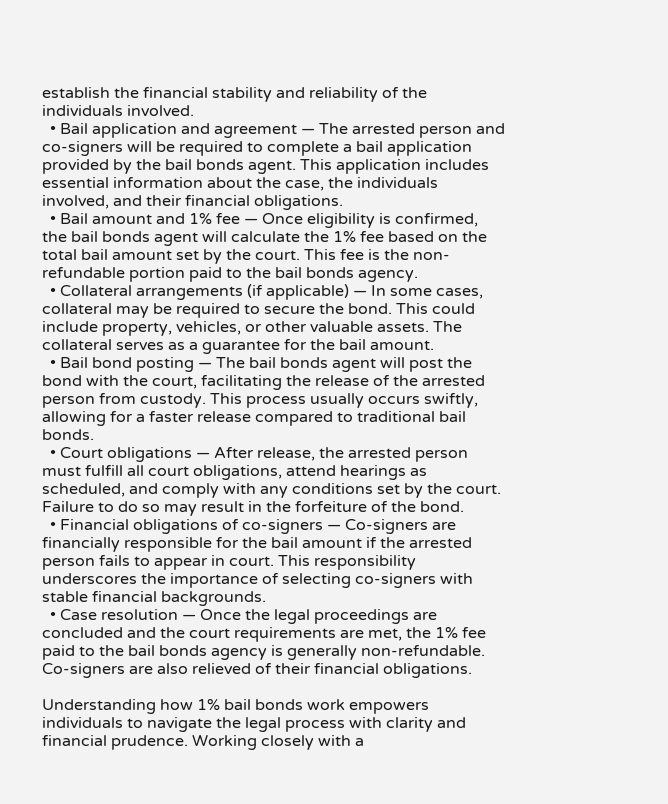establish the financial stability and reliability of the individuals involved.
  • Bail application and agreement — The arrested person and co-signers will be required to complete a bail application provided by the bail bonds agent. This application includes essential information about the case, the individuals involved, and their financial obligations.
  • Bail amount and 1% fee — Once eligibility is confirmed, the bail bonds agent will calculate the 1% fee based on the total bail amount set by the court. This fee is the non-refundable portion paid to the bail bonds agency.
  • Collateral arrangements (if applicable) — In some cases, collateral may be required to secure the bond. This could include property, vehicles, or other valuable assets. The collateral serves as a guarantee for the bail amount.
  • Bail bond posting — The bail bonds agent will post the bond with the court, facilitating the release of the arrested person from custody. This process usually occurs swiftly, allowing for a faster release compared to traditional bail bonds.
  • Court obligations — After release, the arrested person must fulfill all court obligations, attend hearings as scheduled, and comply with any conditions set by the court. Failure to do so may result in the forfeiture of the bond.
  • Financial obligations of co-signers — Co-signers are financially responsible for the bail amount if the arrested person fails to appear in court. This responsibility underscores the importance of selecting co-signers with stable financial backgrounds.
  • Case resolution — Once the legal proceedings are concluded and the court requirements are met, the 1% fee paid to the bail bonds agency is generally non-refundable. Co-signers are also relieved of their financial obligations.

Understanding how 1% bail bonds work empowers individuals to navigate the legal process with clarity and financial prudence. Working closely with a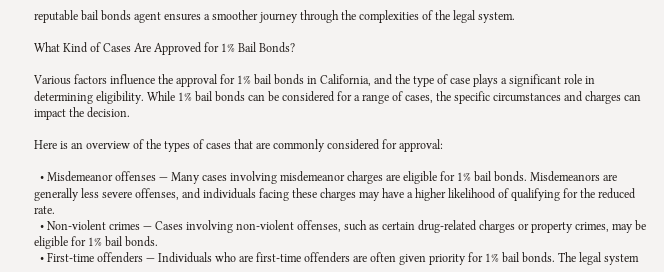reputable bail bonds agent ensures a smoother journey through the complexities of the legal system.

What Kind of Cases Are Approved for 1% Bail Bonds?

Various factors influence the approval for 1% bail bonds in California, and the type of case plays a significant role in determining eligibility. While 1% bail bonds can be considered for a range of cases, the specific circumstances and charges can impact the decision.

Here is an overview of the types of cases that are commonly considered for approval:

  • Misdemeanor offenses — Many cases involving misdemeanor charges are eligible for 1% bail bonds. Misdemeanors are generally less severe offenses, and individuals facing these charges may have a higher likelihood of qualifying for the reduced rate.
  • Non-violent crimes — Cases involving non-violent offenses, such as certain drug-related charges or property crimes, may be eligible for 1% bail bonds.
  • First-time offenders — Individuals who are first-time offenders are often given priority for 1% bail bonds. The legal system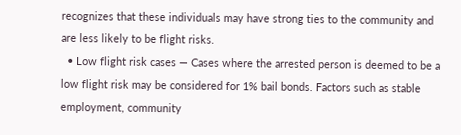recognizes that these individuals may have strong ties to the community and are less likely to be flight risks.
  • Low flight risk cases — Cases where the arrested person is deemed to be a low flight risk may be considered for 1% bail bonds. Factors such as stable employment, community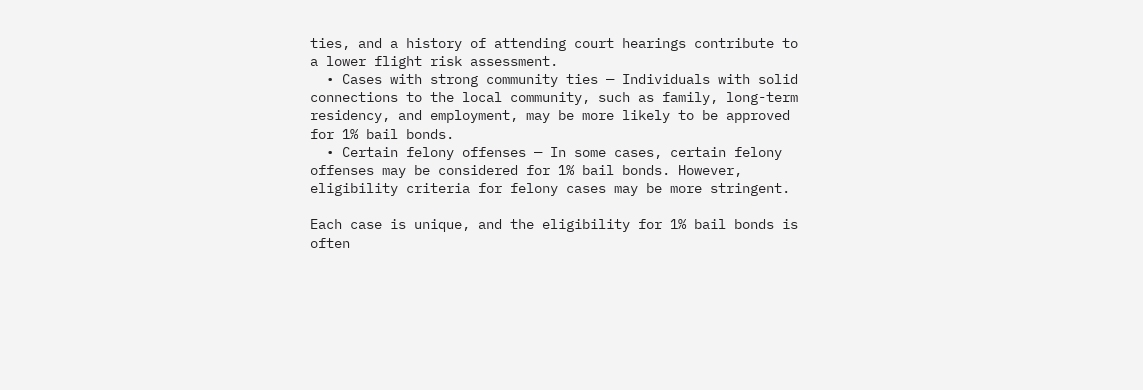ties, and a history of attending court hearings contribute to a lower flight risk assessment.
  • Cases with strong community ties — Individuals with solid connections to the local community, such as family, long-term residency, and employment, may be more likely to be approved for 1% bail bonds.
  • Certain felony offenses — In some cases, certain felony offenses may be considered for 1% bail bonds. However, eligibility criteria for felony cases may be more stringent.

Each case is unique, and the eligibility for 1% bail bonds is often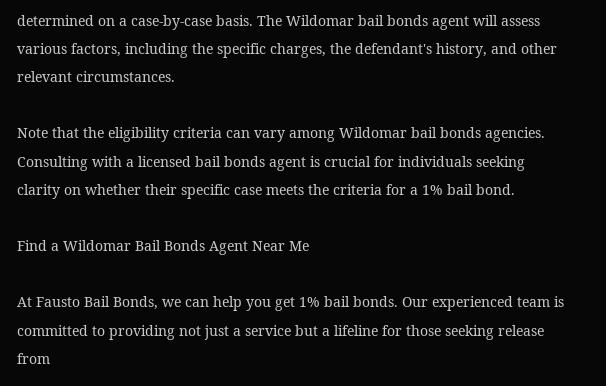determined on a case-by-case basis. The Wildomar bail bonds agent will assess various factors, including the specific charges, the defendant's history, and other relevant circumstances.

Note that the eligibility criteria can vary among Wildomar bail bonds agencies. Consulting with a licensed bail bonds agent is crucial for individuals seeking clarity on whether their specific case meets the criteria for a 1% bail bond.

Find a Wildomar Bail Bonds Agent Near Me

At Fausto Bail Bonds, we can help you get 1% bail bonds. Our experienced team is committed to providing not just a service but a lifeline for those seeking release from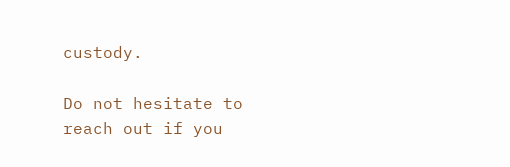custody.

Do not hesitate to reach out if you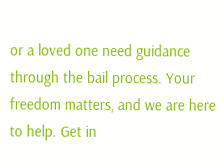or a loved one need guidance through the bail process. Your freedom matters, and we are here to help. Get in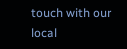touch with our local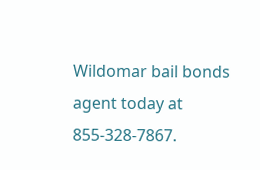Wildomar bail bonds agent today at 855-328-7867.